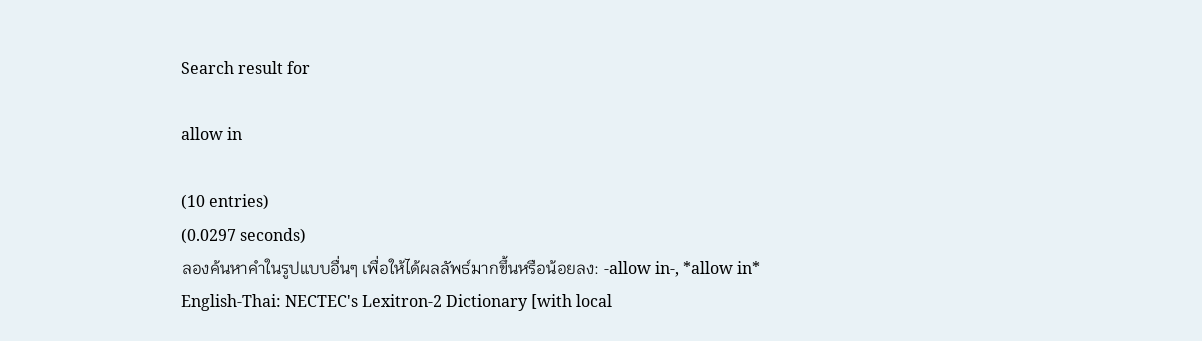Search result for

allow in

(10 entries)
(0.0297 seconds)
ลองค้นหาคำในรูปแบบอื่นๆ เพื่อให้ได้ผลลัพธ์มากขึ้นหรือน้อยลง: -allow in-, *allow in*
English-Thai: NECTEC's Lexitron-2 Dictionary [with local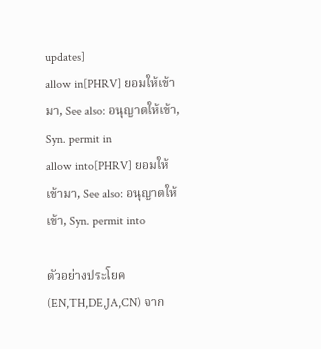updates]
allow in[PHRV] ยอมให้เข้ามา, See also: อนุญาตให้เข้า, Syn. permit in
allow into[PHRV] ยอมให้เข้ามา, See also: อนุญาตให้เข้า, Syn. permit into

ตัวอย่างประโยค (EN,TH,DE,JA,CN) จาก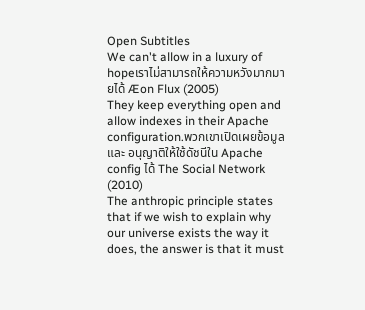Open Subtitles
We can't allow in a luxury of hopeเราไม่สามารถให้ความหวังมากมายได้ Æon Flux (2005)
They keep everything open and allow indexes in their Apache configuration.พวกเขาเปิดเผยข้อมูลและ อนุญาติให้ใช้ดัชนีใน Apache config ได้ The Social Network (2010)
The anthropic principle states that if we wish to explain why our universe exists the way it does, the answer is that it must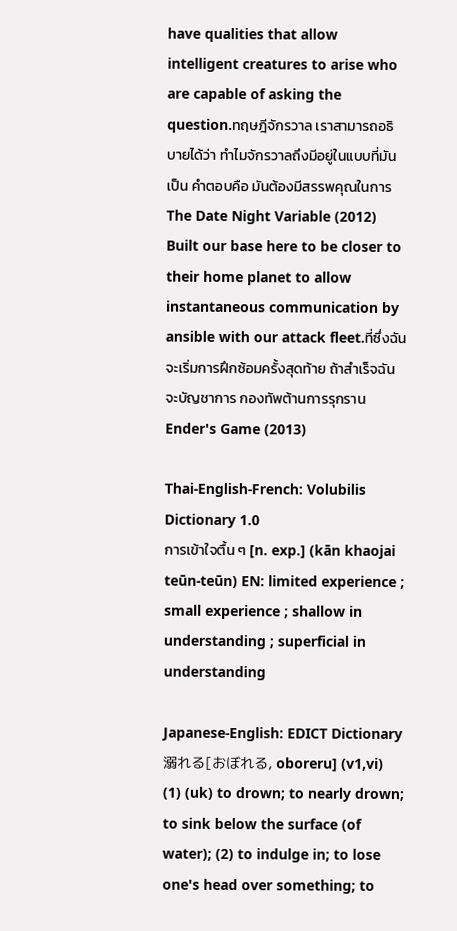have qualities that allow intelligent creatures to arise who are capable of asking the question.ทฤษฎีจักรวาล เราสามารถอธิบายได้ว่า ทำไมจักรวาลถึงมีอยู่ในแบบที่มันเป็น คำตอบคือ มันต้องมีสรรพคุณในการ The Date Night Variable (2012)
Built our base here to be closer to their home planet to allow instantaneous communication by ansible with our attack fleet.ที่ซึ่งฉันจะเริ่มการฝึกซ้อมครั้งสุดท้าย ถ้าสำเร็จฉันจะบัญชาการ กองทัพต้านการรุกราน Ender's Game (2013)

Thai-English-French: Volubilis Dictionary 1.0
การเข้าใจตื้น ๆ [n. exp.] (kān khaojai teūn-teūn) EN: limited experience ; small experience ; shallow in understanding ; superficial in understanding

Japanese-English: EDICT Dictionary
溺れる[おぼれる, oboreru] (v1,vi) (1) (uk) to drown; to nearly drown; to sink below the surface (of water); (2) to indulge in; to lose one's head over something; to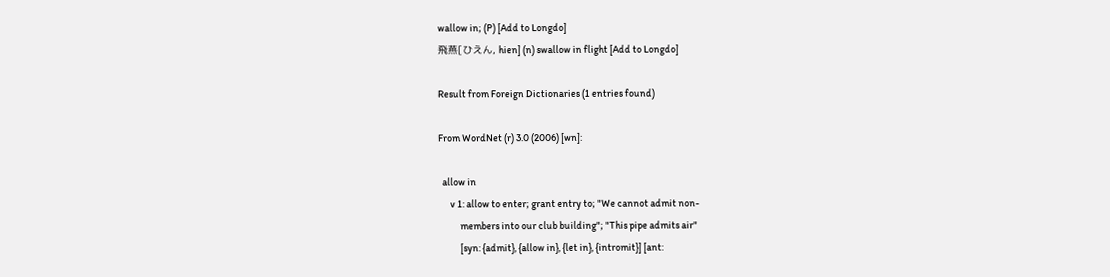wallow in; (P) [Add to Longdo]
飛燕[ひえん, hien] (n) swallow in flight [Add to Longdo]

Result from Foreign Dictionaries (1 entries found)

From WordNet (r) 3.0 (2006) [wn]:

  allow in
      v 1: allow to enter; grant entry to; "We cannot admit non-
           members into our club building"; "This pipe admits air"
           [syn: {admit}, {allow in}, {let in}, {intromit}] [ant: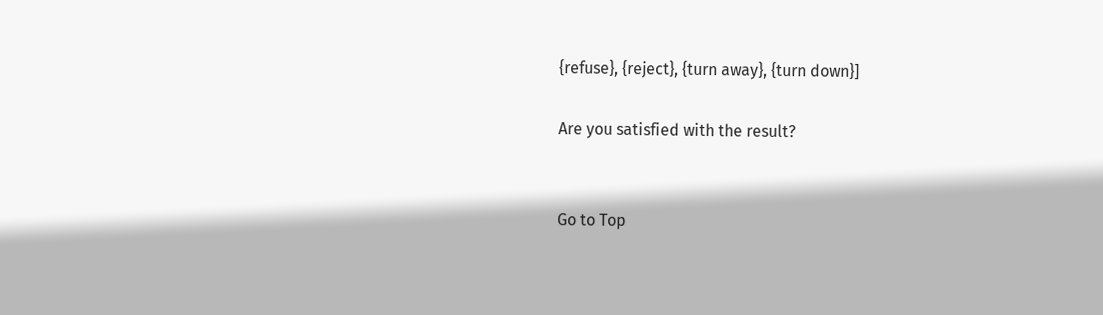{refuse}, {reject}, {turn away}, {turn down}]

Are you satisfied with the result?


Go to Top